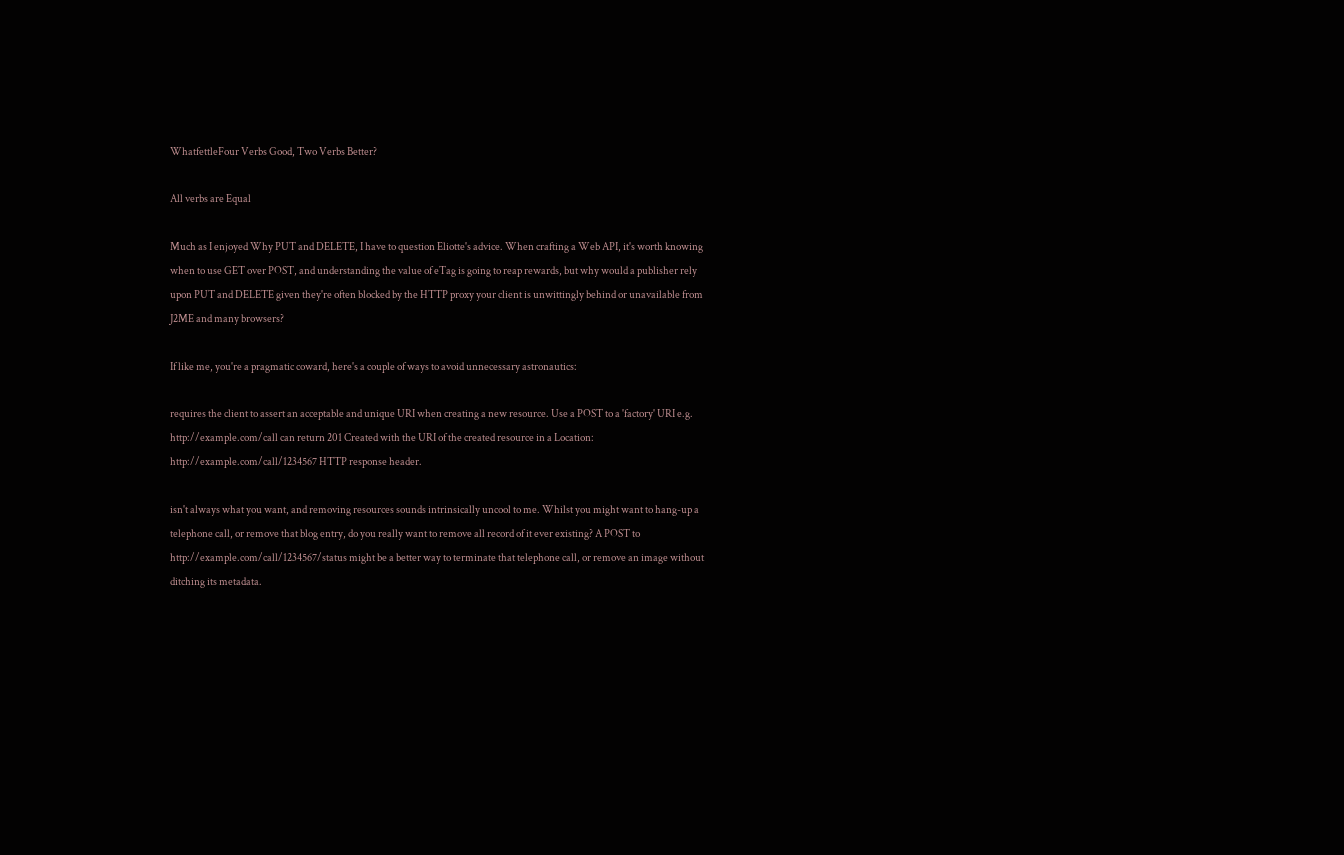WhatfettleFour Verbs Good, Two Verbs Better?

All verbs are Equal

Much as I enjoyed Why PUT and DELETE, I have to question Eliotte's advice. When crafting a Web API, it's worth knowing when to use GET over POST, and understanding the value of eTag is going to reap rewards, but why would a publisher rely upon PUT and DELETE given they're often blocked by the HTTP proxy your client is unwittingly behind or unavailable from J2ME and many browsers?

If like me, you're a pragmatic coward, here's a couple of ways to avoid unnecessary astronautics:

requires the client to assert an acceptable and unique URI when creating a new resource. Use a POST to a 'factory' URI e.g. http://example.com/call can return 201 Created with the URI of the created resource in a Location: http://example.com/call/1234567 HTTP response header.

isn't always what you want, and removing resources sounds intrinsically uncool to me. Whilst you might want to hang-up a telephone call, or remove that blog entry, do you really want to remove all record of it ever existing? A POST to http://example.com/call/1234567/status might be a better way to terminate that telephone call, or remove an image without ditching its metadata.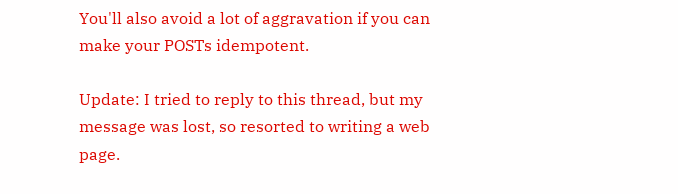You'll also avoid a lot of aggravation if you can make your POSTs idempotent.

Update: I tried to reply to this thread, but my message was lost, so resorted to writing a web page.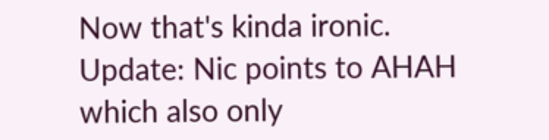Now that's kinda ironic. Update: Nic points to AHAH which also only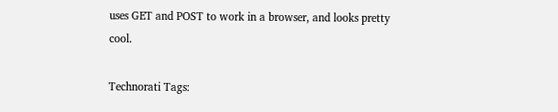uses GET and POST to work in a browser, and looks pretty cool.

Technorati Tags: